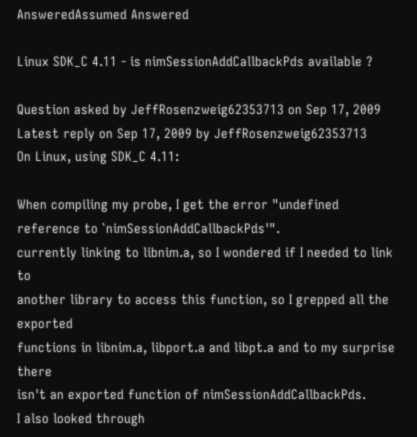AnsweredAssumed Answered

Linux SDK_C 4.11 - is nimSessionAddCallbackPds available ?

Question asked by JeffRosenzweig62353713 on Sep 17, 2009
Latest reply on Sep 17, 2009 by JeffRosenzweig62353713
On Linux, using SDK_C 4.11:

When compiling my probe, I get the error "undefined reference to `nimSessionAddCallbackPds'".
currently linking to libnim.a, so I wondered if I needed to link to
another library to access this function, so I grepped all the exported
functions in libnim.a, libport.a and libpt.a and to my surprise there
isn't an exported function of nimSessionAddCallbackPds.
I also looked through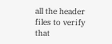all the header files to verify that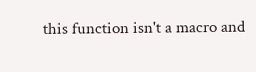this function isn't a macro and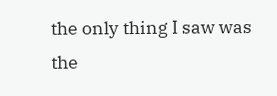the only thing I saw was the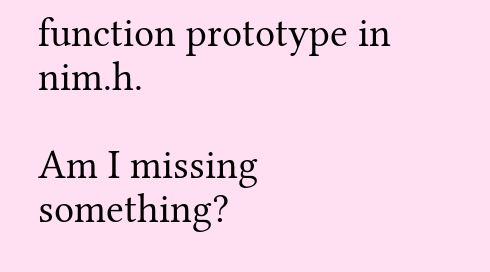function prototype in nim.h.

Am I missing something?